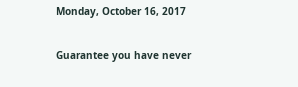Monday, October 16, 2017

Guarantee you have never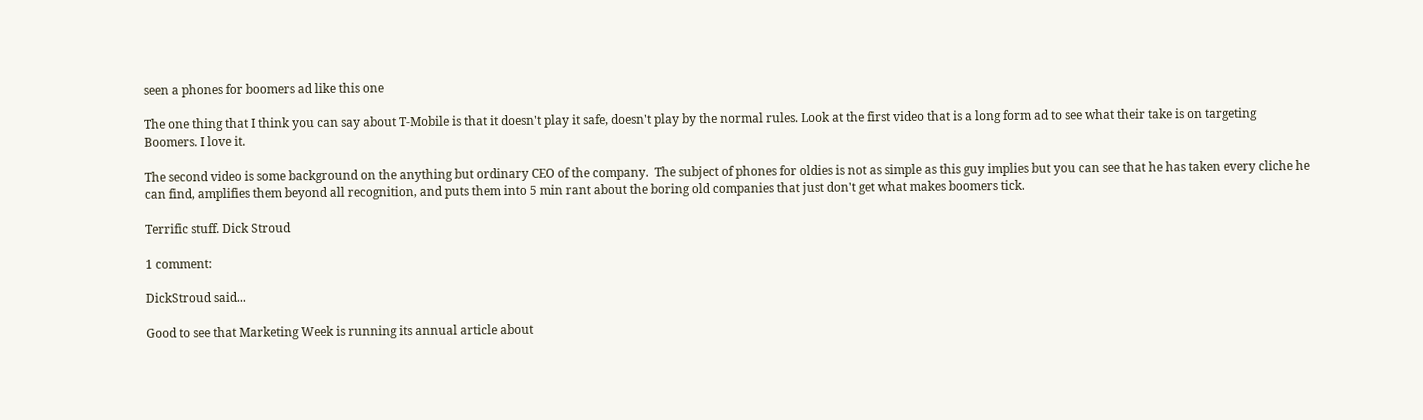seen a phones for boomers ad like this one

The one thing that I think you can say about T-Mobile is that it doesn't play it safe, doesn't play by the normal rules. Look at the first video that is a long form ad to see what their take is on targeting Boomers. I love it.

The second video is some background on the anything but ordinary CEO of the company.  The subject of phones for oldies is not as simple as this guy implies but you can see that he has taken every cliche he can find, amplifies them beyond all recognition, and puts them into 5 min rant about the boring old companies that just don't get what makes boomers tick.

Terrific stuff. Dick Stroud

1 comment:

DickStroud said...

Good to see that Marketing Week is running its annual article about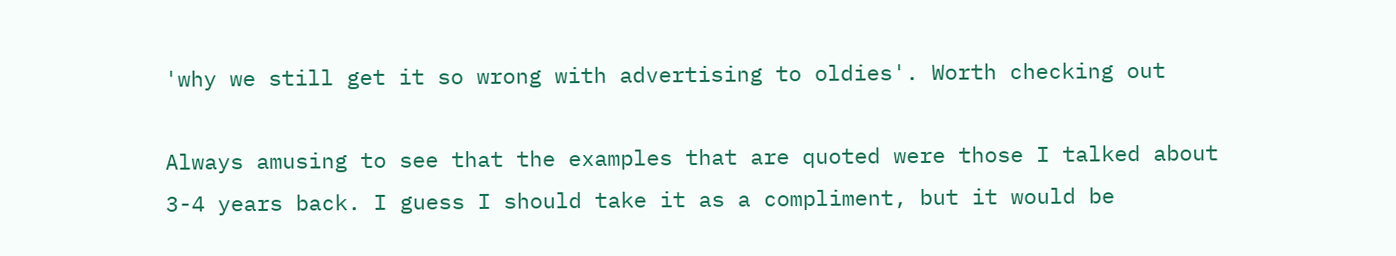'why we still get it so wrong with advertising to oldies'. Worth checking out

Always amusing to see that the examples that are quoted were those I talked about 3-4 years back. I guess I should take it as a compliment, but it would be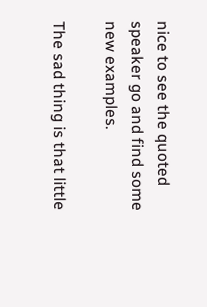nice to see the quoted speaker go and find some new examples.

The sad thing is that little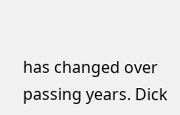has changed over passing years. Dick